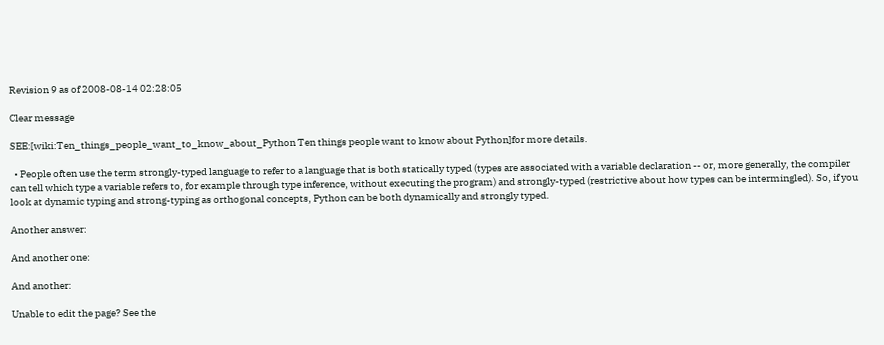Revision 9 as of 2008-08-14 02:28:05

Clear message

SEE:[wiki:Ten_things_people_want_to_know_about_Python Ten things people want to know about Python]for more details.

  • People often use the term strongly-typed language to refer to a language that is both statically typed (types are associated with a variable declaration -- or, more generally, the compiler can tell which type a variable refers to, for example through type inference, without executing the program) and strongly-typed (restrictive about how types can be intermingled). So, if you look at dynamic typing and strong-typing as orthogonal concepts, Python can be both dynamically and strongly typed.

Another answer:

And another one:

And another:

Unable to edit the page? See the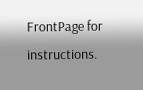FrontPage for instructions.